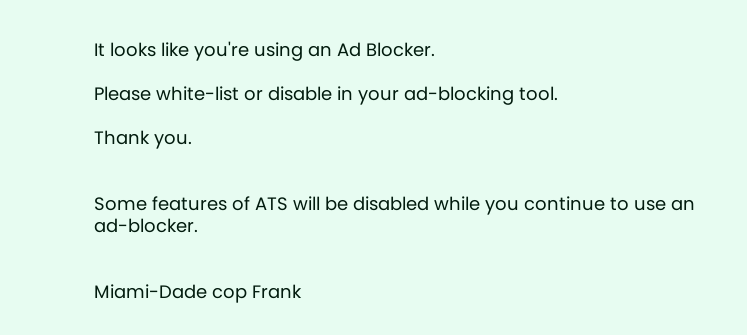It looks like you're using an Ad Blocker.

Please white-list or disable in your ad-blocking tool.

Thank you.


Some features of ATS will be disabled while you continue to use an ad-blocker.


Miami-Dade cop Frank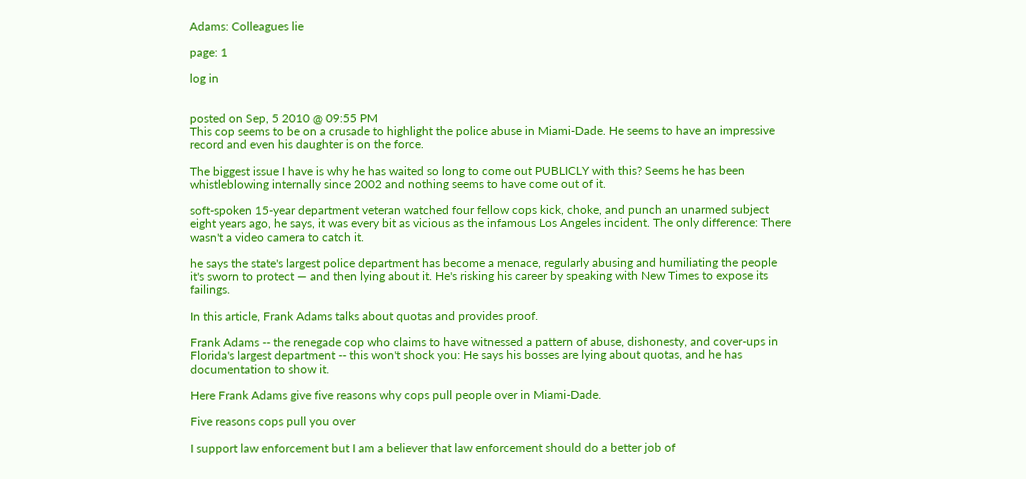Adams: Colleagues lie

page: 1

log in


posted on Sep, 5 2010 @ 09:55 PM
This cop seems to be on a crusade to highlight the police abuse in Miami-Dade. He seems to have an impressive record and even his daughter is on the force.

The biggest issue I have is why he has waited so long to come out PUBLICLY with this? Seems he has been whistleblowing internally since 2002 and nothing seems to have come out of it.

soft-spoken 15-year department veteran watched four fellow cops kick, choke, and punch an unarmed subject eight years ago, he says, it was every bit as vicious as the infamous Los Angeles incident. The only difference: There wasn't a video camera to catch it.

he says the state's largest police department has become a menace, regularly abusing and humiliating the people it's sworn to protect — and then lying about it. He's risking his career by speaking with New Times to expose its failings.

In this article, Frank Adams talks about quotas and provides proof.

Frank Adams -- the renegade cop who claims to have witnessed a pattern of abuse, dishonesty, and cover-ups in Florida's largest department -- this won't shock you: He says his bosses are lying about quotas, and he has documentation to show it.

Here Frank Adams give five reasons why cops pull people over in Miami-Dade.

Five reasons cops pull you over

I support law enforcement but I am a believer that law enforcement should do a better job of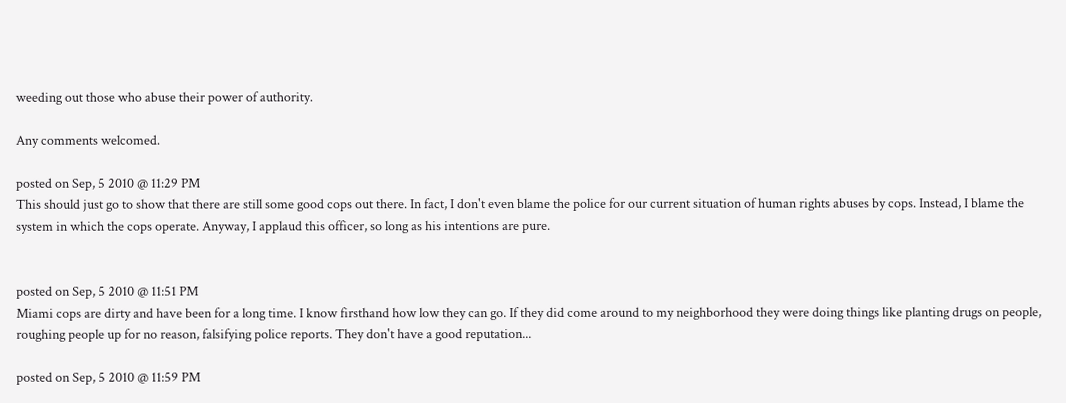weeding out those who abuse their power of authority.

Any comments welcomed.

posted on Sep, 5 2010 @ 11:29 PM
This should just go to show that there are still some good cops out there. In fact, I don't even blame the police for our current situation of human rights abuses by cops. Instead, I blame the system in which the cops operate. Anyway, I applaud this officer, so long as his intentions are pure.


posted on Sep, 5 2010 @ 11:51 PM
Miami cops are dirty and have been for a long time. I know firsthand how low they can go. If they did come around to my neighborhood they were doing things like planting drugs on people, roughing people up for no reason, falsifying police reports. They don't have a good reputation...

posted on Sep, 5 2010 @ 11:59 PM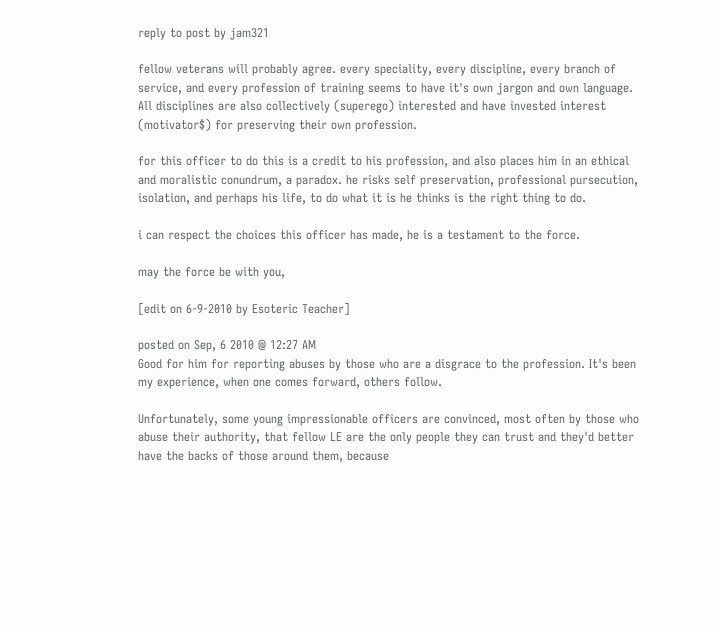reply to post by jam321

fellow veterans will probably agree. every speciality, every discipline, every branch of service, and every profession of training seems to have it's own jargon and own language. All disciplines are also collectively (superego) interested and have invested interest (motivator$) for preserving their own profession.

for this officer to do this is a credit to his profession, and also places him in an ethical and moralistic conundrum, a paradox. he risks self preservation, professional pursecution, isolation, and perhaps his life, to do what it is he thinks is the right thing to do.

i can respect the choices this officer has made, he is a testament to the force.

may the force be with you,

[edit on 6-9-2010 by Esoteric Teacher]

posted on Sep, 6 2010 @ 12:27 AM
Good for him for reporting abuses by those who are a disgrace to the profession. It's been my experience, when one comes forward, others follow.

Unfortunately, some young impressionable officers are convinced, most often by those who abuse their authority, that fellow LE are the only people they can trust and they'd better have the backs of those around them, because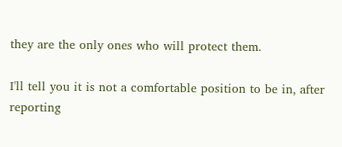they are the only ones who will protect them.

I'll tell you it is not a comfortable position to be in, after reporting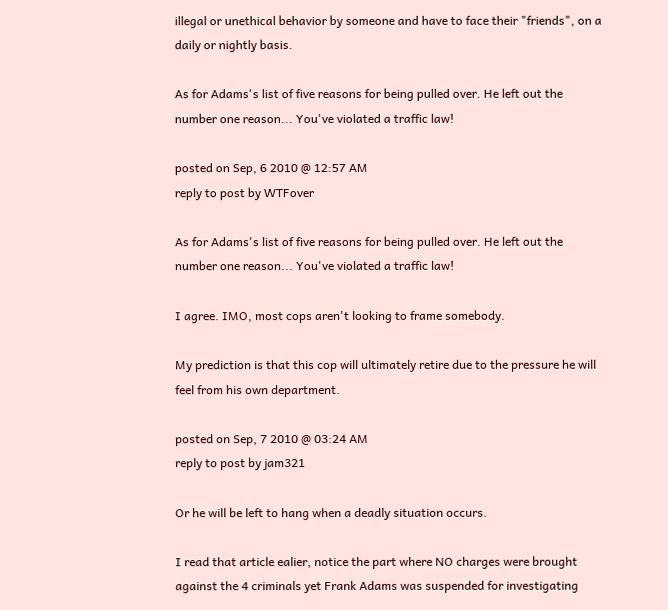illegal or unethical behavior by someone and have to face their "friends", on a daily or nightly basis.

As for Adams's list of five reasons for being pulled over. He left out the number one reason... You've violated a traffic law!

posted on Sep, 6 2010 @ 12:57 AM
reply to post by WTFover

As for Adams's list of five reasons for being pulled over. He left out the number one reason... You've violated a traffic law!

I agree. IMO, most cops aren't looking to frame somebody.

My prediction is that this cop will ultimately retire due to the pressure he will feel from his own department.

posted on Sep, 7 2010 @ 03:24 AM
reply to post by jam321

Or he will be left to hang when a deadly situation occurs.

I read that article ealier, notice the part where NO charges were brought against the 4 criminals yet Frank Adams was suspended for investigating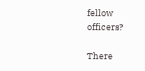fellow officers?

There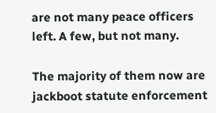are not many peace officers left. A few, but not many.

The majority of them now are jackboot statute enforcement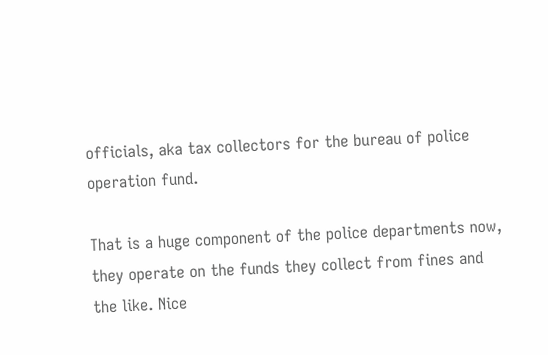officials, aka tax collectors for the bureau of police operation fund.

That is a huge component of the police departments now, they operate on the funds they collect from fines and the like. Nice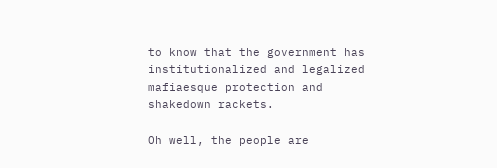to know that the government has institutionalized and legalized mafiaesque protection and shakedown rackets.

Oh well, the people are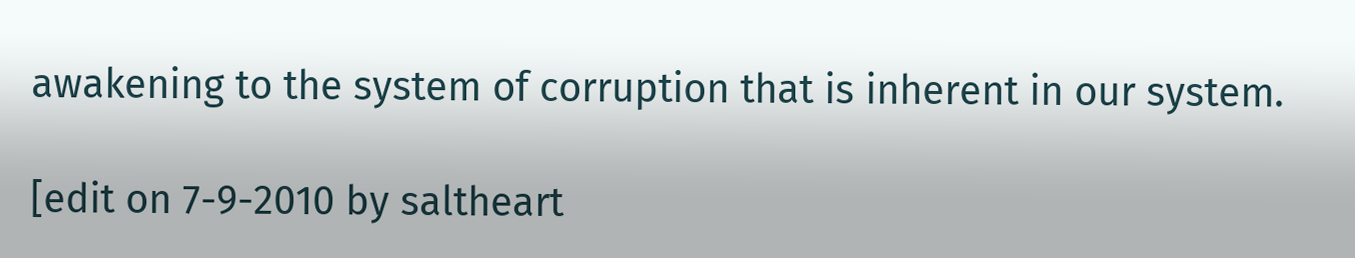awakening to the system of corruption that is inherent in our system.

[edit on 7-9-2010 by saltheart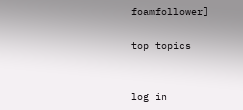foamfollower]

top topics


log in